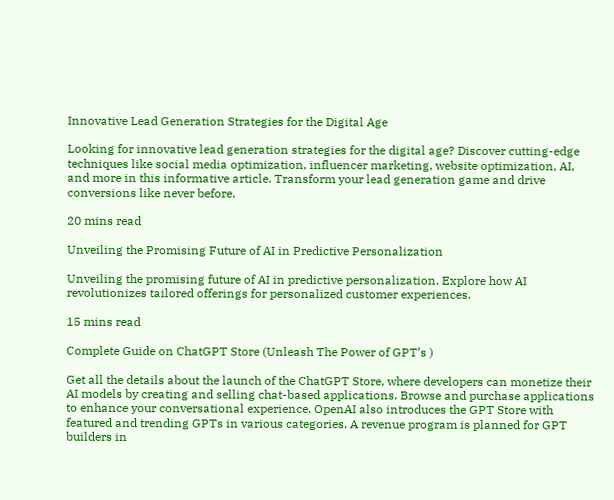Innovative Lead Generation Strategies for the Digital Age

Looking for innovative lead generation strategies for the digital age? Discover cutting-edge techniques like social media optimization, influencer marketing, website optimization, AI, and more in this informative article. Transform your lead generation game and drive conversions like never before.

20 mins read

Unveiling the Promising Future of AI in Predictive Personalization

Unveiling the promising future of AI in predictive personalization. Explore how AI revolutionizes tailored offerings for personalized customer experiences.

15 mins read

Complete Guide on ChatGPT Store (Unleash The Power of GPT’s )

Get all the details about the launch of the ChatGPT Store, where developers can monetize their AI models by creating and selling chat-based applications. Browse and purchase applications to enhance your conversational experience. OpenAI also introduces the GPT Store with featured and trending GPTs in various categories. A revenue program is planned for GPT builders in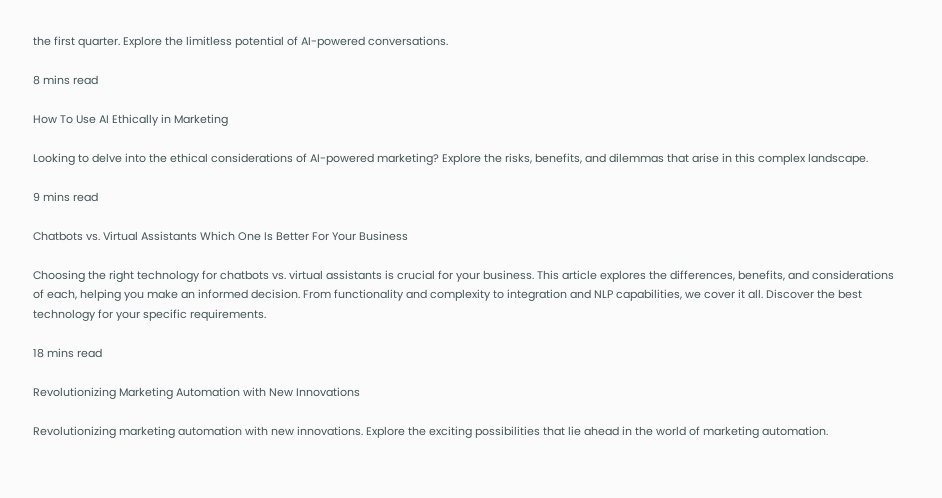the first quarter. Explore the limitless potential of AI-powered conversations.

8 mins read

How To Use AI Ethically in Marketing

Looking to delve into the ethical considerations of AI-powered marketing? Explore the risks, benefits, and dilemmas that arise in this complex landscape.

9 mins read

Chatbots vs. Virtual Assistants Which One Is Better For Your Business

Choosing the right technology for chatbots vs. virtual assistants is crucial for your business. This article explores the differences, benefits, and considerations of each, helping you make an informed decision. From functionality and complexity to integration and NLP capabilities, we cover it all. Discover the best technology for your specific requirements.

18 mins read

Revolutionizing Marketing Automation with New Innovations

Revolutionizing marketing automation with new innovations. Explore the exciting possibilities that lie ahead in the world of marketing automation.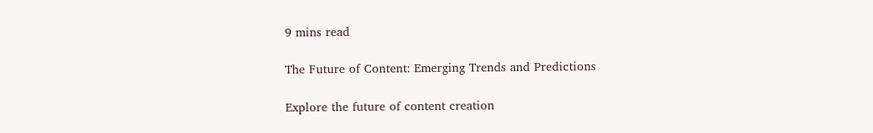9 mins read

The Future of Content: Emerging Trends and Predictions

Explore the future of content creation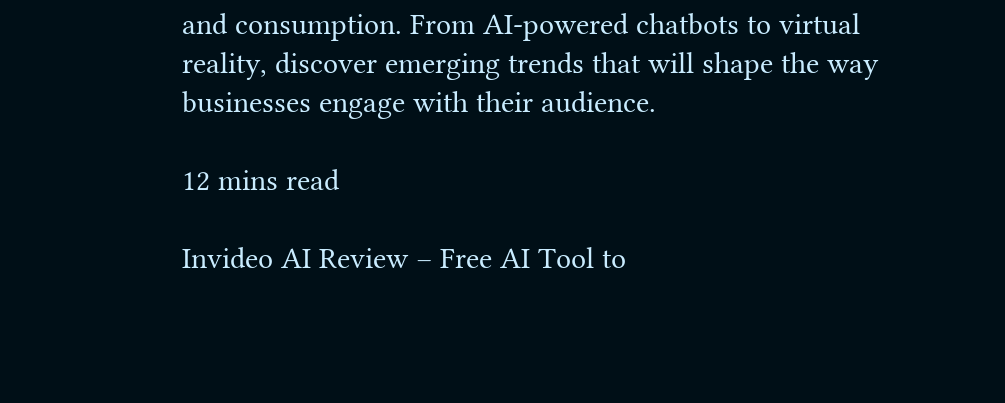and consumption. From AI-powered chatbots to virtual reality, discover emerging trends that will shape the way businesses engage with their audience.

12 mins read

Invideo AI Review – Free AI Tool to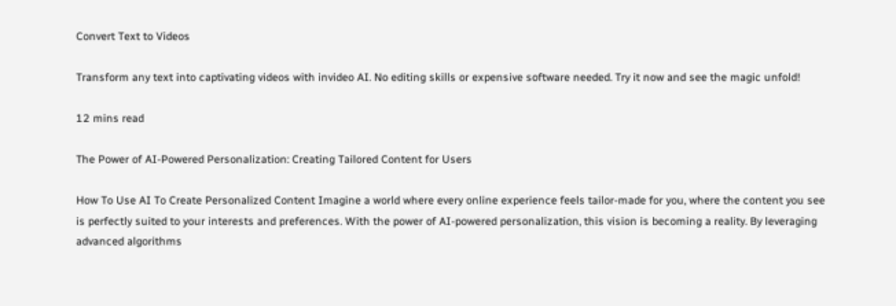Convert Text to Videos

Transform any text into captivating videos with invideo AI. No editing skills or expensive software needed. Try it now and see the magic unfold!

12 mins read

The Power of AI-Powered Personalization: Creating Tailored Content for Users

How To Use AI To Create Personalized Content Imagine a world where every online experience feels tailor-made for you, where the content you see is perfectly suited to your interests and preferences. With the power of AI-powered personalization, this vision is becoming a reality. By leveraging advanced algorithms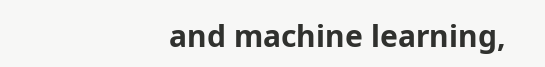and machine learning,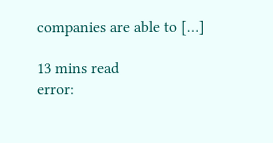companies are able to […]

13 mins read
error: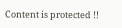Content is protected !!